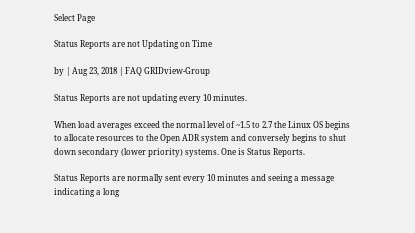Select Page

Status Reports are not Updating on Time

by | Aug 23, 2018 | FAQ GRIDview-Group

Status Reports are not updating every 10 minutes.

When load averages exceed the normal level of ~1.5 to 2.7 the Linux OS begins to allocate resources to the Open ADR system and conversely begins to shut down secondary (lower priority) systems. One is Status Reports.

Status Reports are normally sent every 10 minutes and seeing a message indicating a long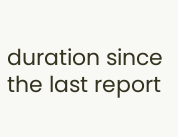duration since the last report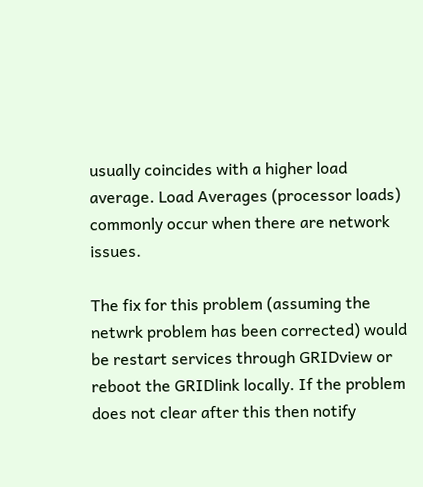usually coincides with a higher load average. Load Averages (processor loads) commonly occur when there are network issues.

The fix for this problem (assuming the netwrk problem has been corrected) would be restart services through GRIDview or reboot the GRIDlink locally. If the problem does not clear after this then notify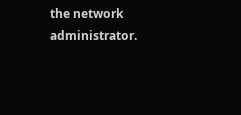the network administrator.